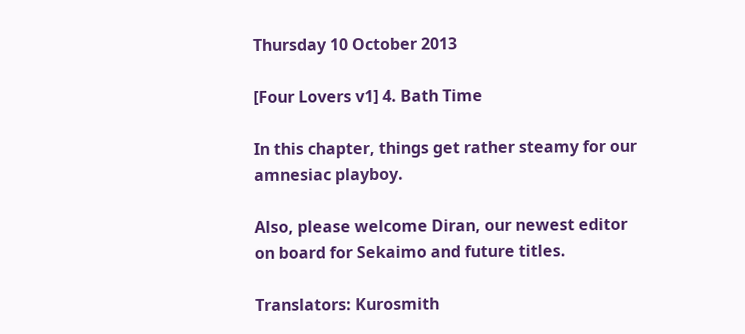Thursday 10 October 2013

[Four Lovers v1] 4. Bath Time

In this chapter, things get rather steamy for our amnesiac playboy.

Also, please welcome Diran, our newest editor on board for Sekaimo and future titles.

Translators: Kurosmith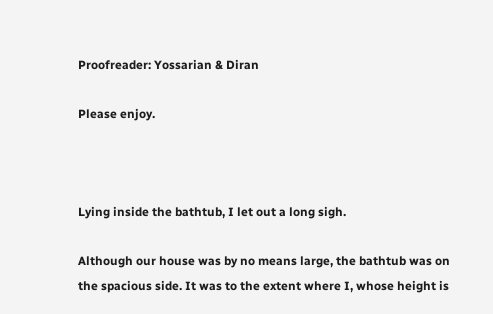Proofreader: Yossarian & Diran

Please enjoy.



Lying inside the bathtub, I let out a long sigh.

Although our house was by no means large, the bathtub was on the spacious side. It was to the extent where I, whose height is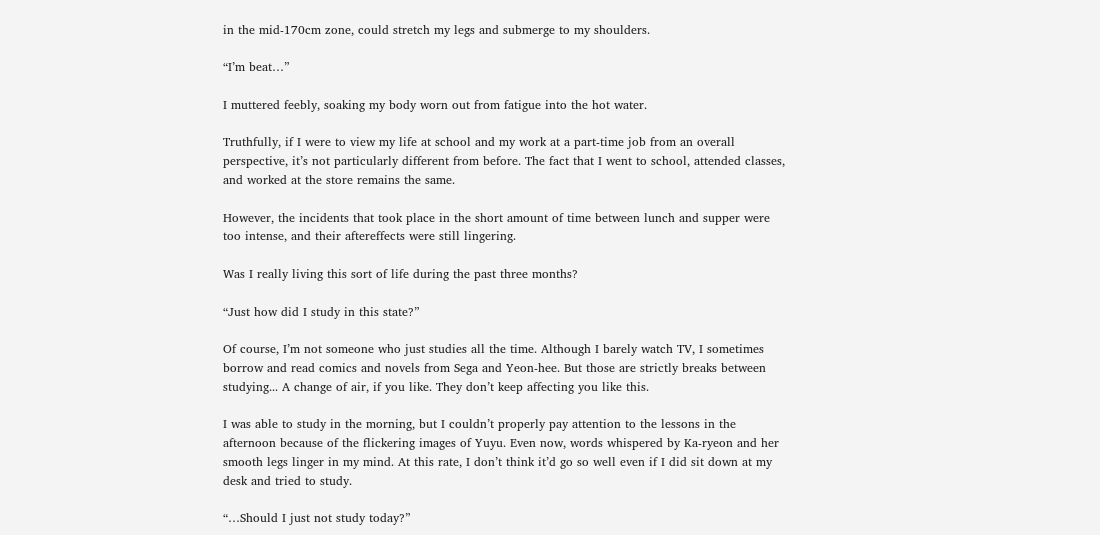in the mid-170cm zone, could stretch my legs and submerge to my shoulders.

“I’m beat…”

I muttered feebly, soaking my body worn out from fatigue into the hot water.

Truthfully, if I were to view my life at school and my work at a part-time job from an overall perspective, it’s not particularly different from before. The fact that I went to school, attended classes, and worked at the store remains the same.

However, the incidents that took place in the short amount of time between lunch and supper were too intense, and their aftereffects were still lingering.

Was I really living this sort of life during the past three months?

“Just how did I study in this state?”

Of course, I’m not someone who just studies all the time. Although I barely watch TV, I sometimes borrow and read comics and novels from Sega and Yeon-hee. But those are strictly breaks between studying... A change of air, if you like. They don’t keep affecting you like this.

I was able to study in the morning, but I couldn’t properly pay attention to the lessons in the afternoon because of the flickering images of Yuyu. Even now, words whispered by Ka-ryeon and her smooth legs linger in my mind. At this rate, I don’t think it’d go so well even if I did sit down at my desk and tried to study.

“…Should I just not study today?”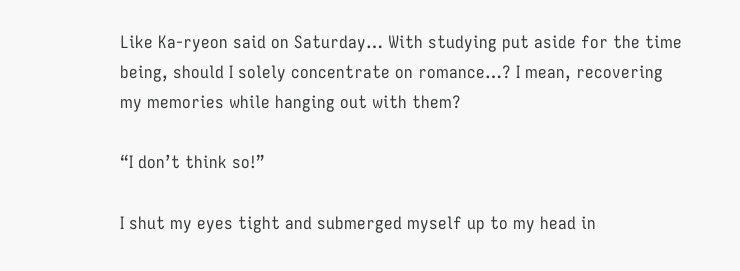Like Ka-ryeon said on Saturday… With studying put aside for the time being, should I solely concentrate on romance…? I mean, recovering my memories while hanging out with them?

“I don’t think so!”

I shut my eyes tight and submerged myself up to my head in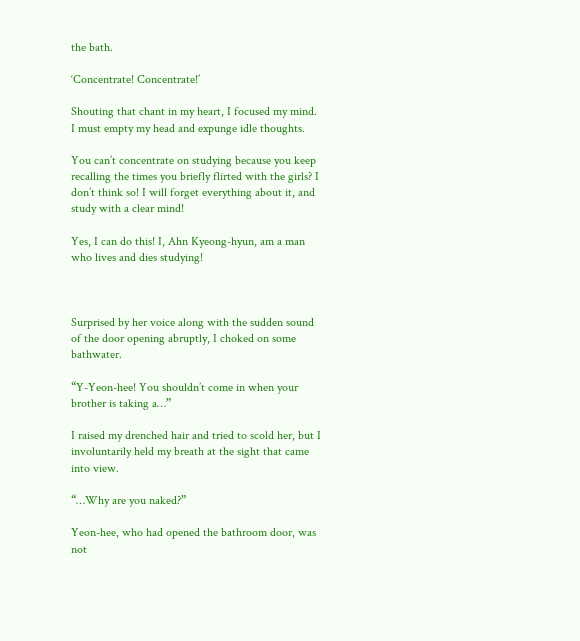the bath.

‘Concentrate! Concentrate!’

Shouting that chant in my heart, I focused my mind. I must empty my head and expunge idle thoughts.

You can’t concentrate on studying because you keep recalling the times you briefly flirted with the girls? I don’t think so! I will forget everything about it, and study with a clear mind!

Yes, I can do this! I, Ahn Kyeong-hyun, am a man who lives and dies studying!



Surprised by her voice along with the sudden sound of the door opening abruptly, I choked on some bathwater.

“Y-Yeon-hee! You shouldn’t come in when your brother is taking a…”

I raised my drenched hair and tried to scold her, but I involuntarily held my breath at the sight that came into view.

“…Why are you naked?”

Yeon-hee, who had opened the bathroom door, was not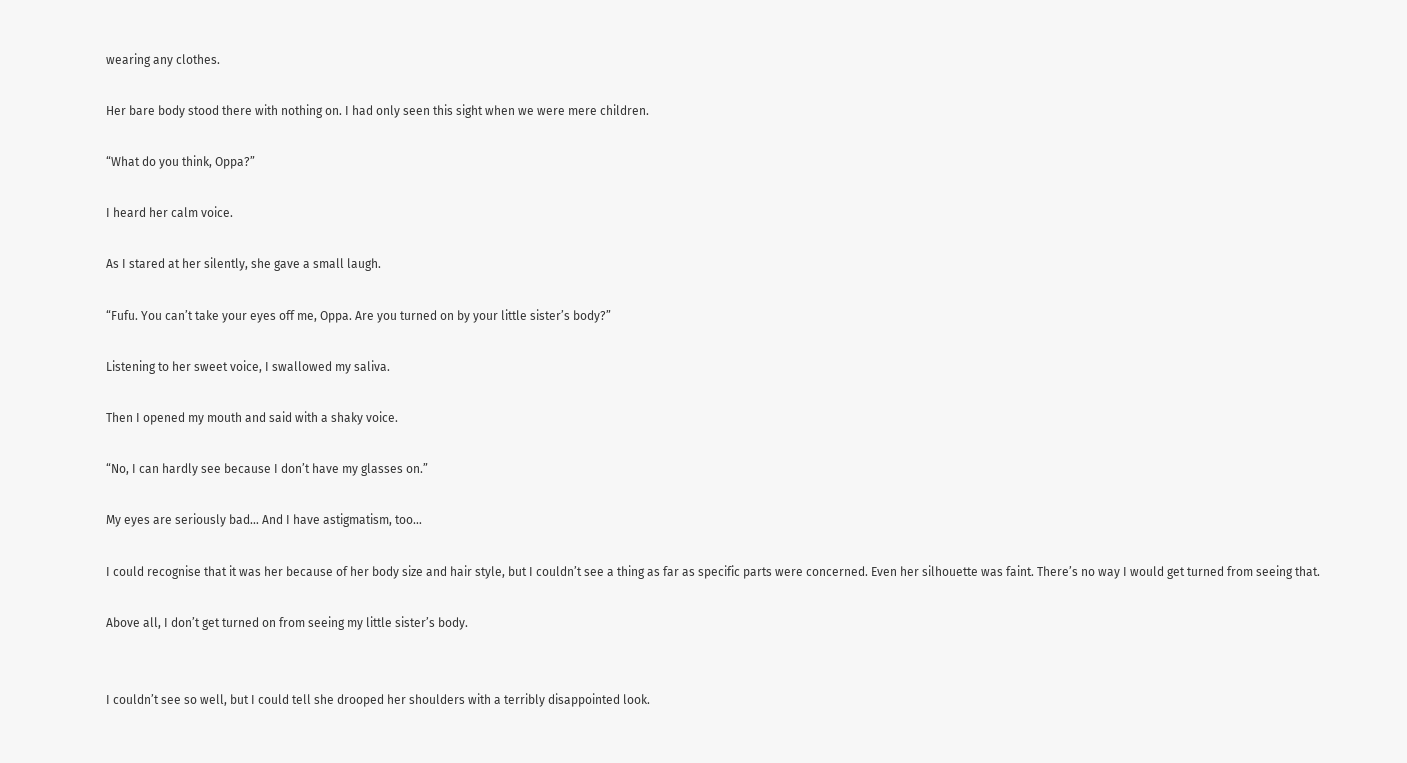wearing any clothes.

Her bare body stood there with nothing on. I had only seen this sight when we were mere children.

“What do you think, Oppa?”

I heard her calm voice.

As I stared at her silently, she gave a small laugh.

“Fufu. You can’t take your eyes off me, Oppa. Are you turned on by your little sister’s body?”

Listening to her sweet voice, I swallowed my saliva.

Then I opened my mouth and said with a shaky voice.

“No, I can hardly see because I don’t have my glasses on.”

My eyes are seriously bad… And I have astigmatism, too…

I could recognise that it was her because of her body size and hair style, but I couldn’t see a thing as far as specific parts were concerned. Even her silhouette was faint. There’s no way I would get turned from seeing that.

Above all, I don’t get turned on from seeing my little sister’s body.


I couldn’t see so well, but I could tell she drooped her shoulders with a terribly disappointed look.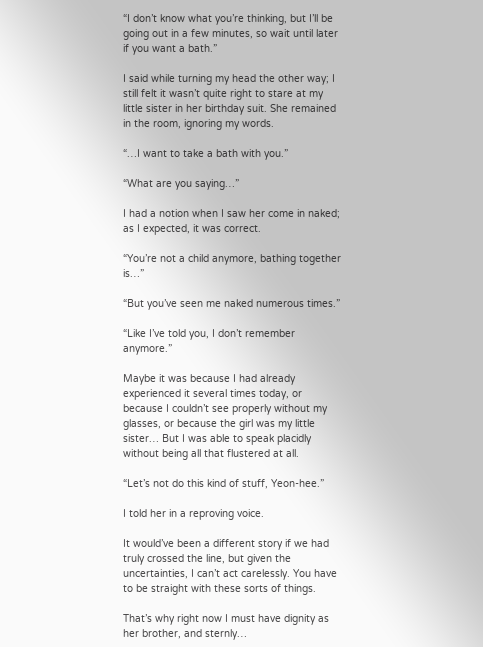“I don’t know what you’re thinking, but I’ll be going out in a few minutes, so wait until later if you want a bath.”

I said while turning my head the other way; I still felt it wasn’t quite right to stare at my little sister in her birthday suit. She remained in the room, ignoring my words.

“…I want to take a bath with you.”

“What are you saying…”

I had a notion when I saw her come in naked; as I expected, it was correct.

“You’re not a child anymore, bathing together is…”

“But you’ve seen me naked numerous times.”

“Like I’ve told you, I don’t remember anymore.”

Maybe it was because I had already experienced it several times today, or because I couldn’t see properly without my glasses, or because the girl was my little sister… But I was able to speak placidly without being all that flustered at all.

“Let’s not do this kind of stuff, Yeon-hee.”

I told her in a reproving voice.

It would’ve been a different story if we had truly crossed the line, but given the uncertainties, I can’t act carelessly. You have to be straight with these sorts of things.

That’s why right now I must have dignity as her brother, and sternly…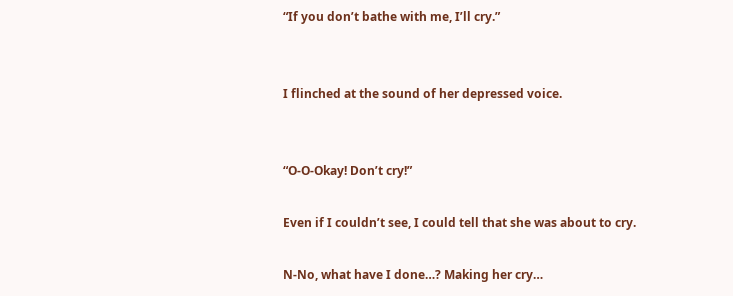“If you don’t bathe with me, I’ll cry.”


I flinched at the sound of her depressed voice.


“O-O-Okay! Don’t cry!”

Even if I couldn’t see, I could tell that she was about to cry.

N-No, what have I done…? Making her cry…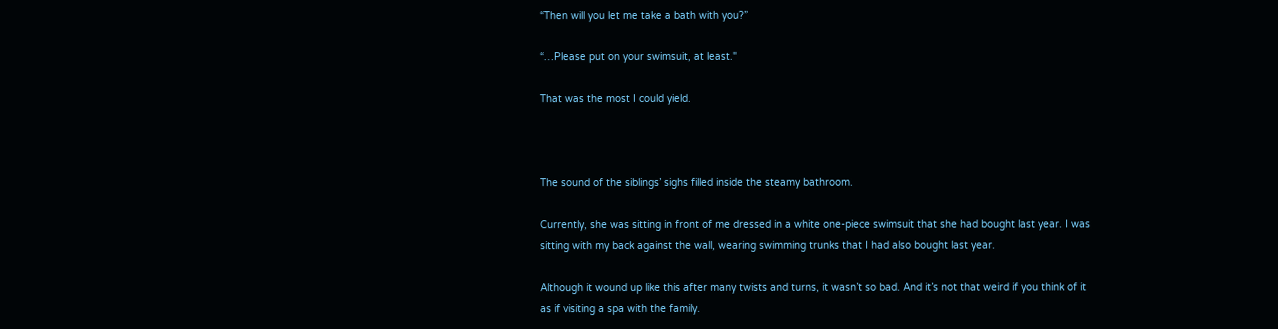“Then will you let me take a bath with you?”

“…Please put on your swimsuit, at least."

That was the most I could yield.



The sound of the siblings’ sighs filled inside the steamy bathroom.

Currently, she was sitting in front of me dressed in a white one-piece swimsuit that she had bought last year. I was sitting with my back against the wall, wearing swimming trunks that I had also bought last year.

Although it wound up like this after many twists and turns, it wasn’t so bad. And it’s not that weird if you think of it as if visiting a spa with the family.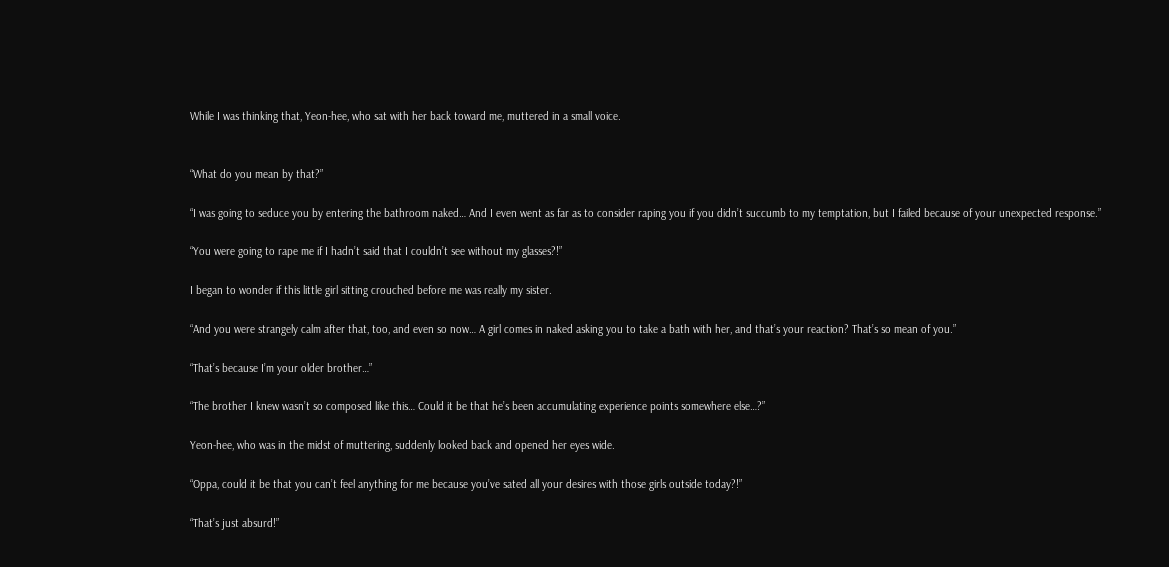While I was thinking that, Yeon-hee, who sat with her back toward me, muttered in a small voice.


“What do you mean by that?”

“I was going to seduce you by entering the bathroom naked… And I even went as far as to consider raping you if you didn’t succumb to my temptation, but I failed because of your unexpected response.”

“You were going to rape me if I hadn’t said that I couldn’t see without my glasses?!”

I began to wonder if this little girl sitting crouched before me was really my sister.

“And you were strangely calm after that, too, and even so now… A girl comes in naked asking you to take a bath with her, and that’s your reaction? That’s so mean of you.”

“That’s because I’m your older brother…”

“The brother I knew wasn’t so composed like this… Could it be that he’s been accumulating experience points somewhere else…?”

Yeon-hee, who was in the midst of muttering, suddenly looked back and opened her eyes wide.

“Oppa, could it be that you can’t feel anything for me because you’ve sated all your desires with those girls outside today?!”

“That’s just absurd!”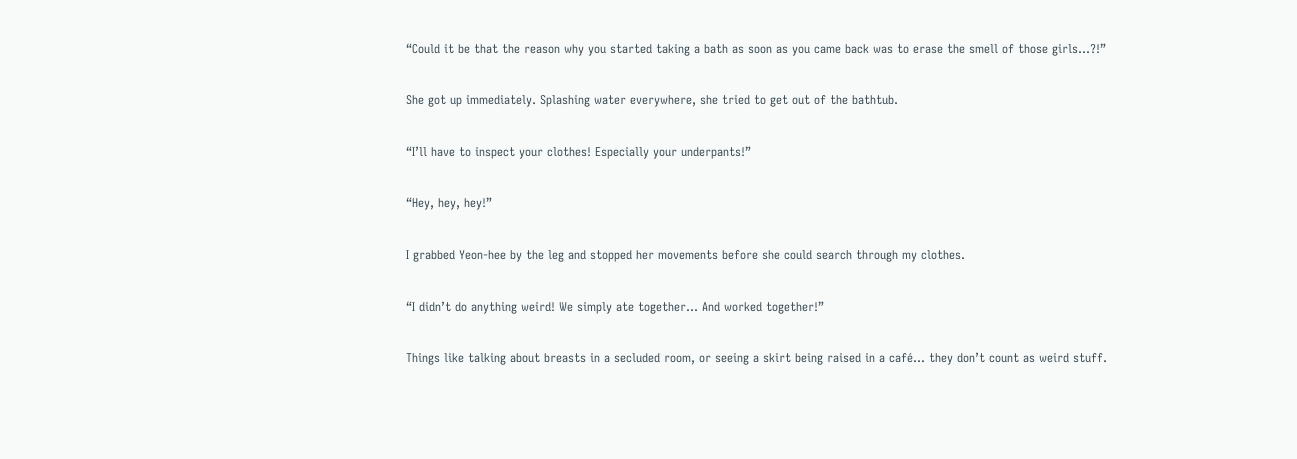“Could it be that the reason why you started taking a bath as soon as you came back was to erase the smell of those girls…?!”

She got up immediately. Splashing water everywhere, she tried to get out of the bathtub.

“I’ll have to inspect your clothes! Especially your underpants!”

“Hey, hey, hey!”

I grabbed Yeon-hee by the leg and stopped her movements before she could search through my clothes.

“I didn’t do anything weird! We simply ate together… And worked together!”

Things like talking about breasts in a secluded room, or seeing a skirt being raised in a café… they don’t count as weird stuff.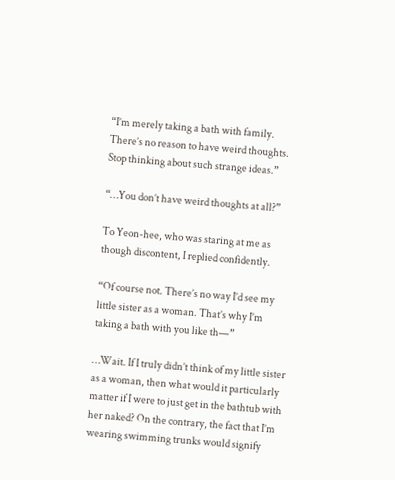“I’m merely taking a bath with family. There’s no reason to have weird thoughts. Stop thinking about such strange ideas.”

“…You don’t have weird thoughts at all?”

To Yeon-hee, who was staring at me as though discontent, I replied confidently.

“Of course not. There’s no way I’d see my little sister as a woman. That’s why I’m taking a bath with you like th—”

…Wait. If I truly didn’t think of my little sister as a woman, then what would it particularly matter if I were to just get in the bathtub with her naked? On the contrary, the fact that I’m wearing swimming trunks would signify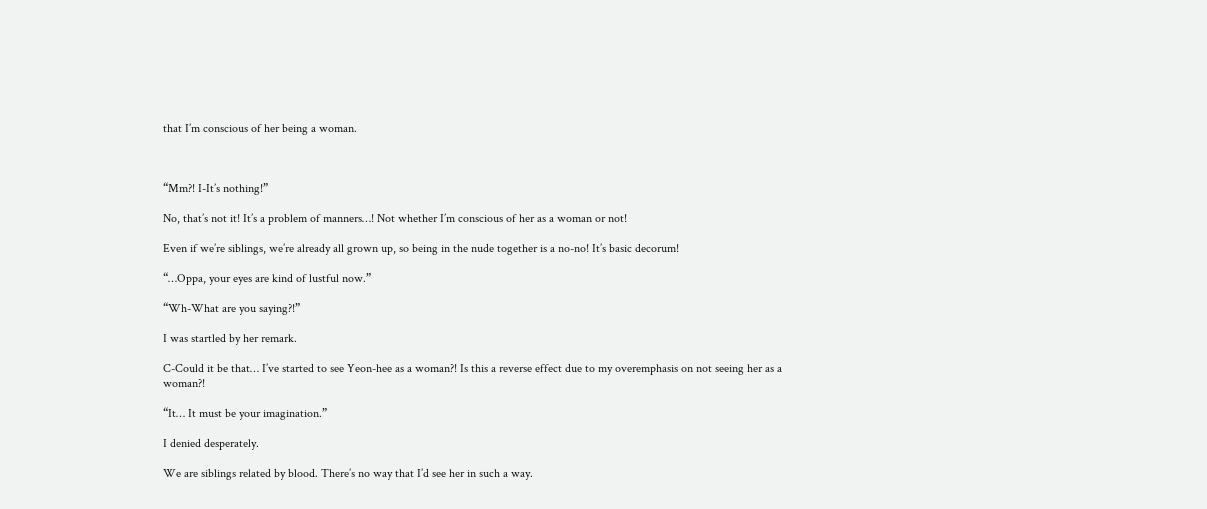that I’m conscious of her being a woman.



“Mm?! I-It’s nothing!”

No, that’s not it! It’s a problem of manners…! Not whether I’m conscious of her as a woman or not!

Even if we’re siblings, we’re already all grown up, so being in the nude together is a no-no! It’s basic decorum!

“…Oppa, your eyes are kind of lustful now.”

“Wh-What are you saying?!”

I was startled by her remark.

C-Could it be that… I’ve started to see Yeon-hee as a woman?! Is this a reverse effect due to my overemphasis on not seeing her as a woman?!

“It… It must be your imagination.”

I denied desperately.

We are siblings related by blood. There’s no way that I’d see her in such a way.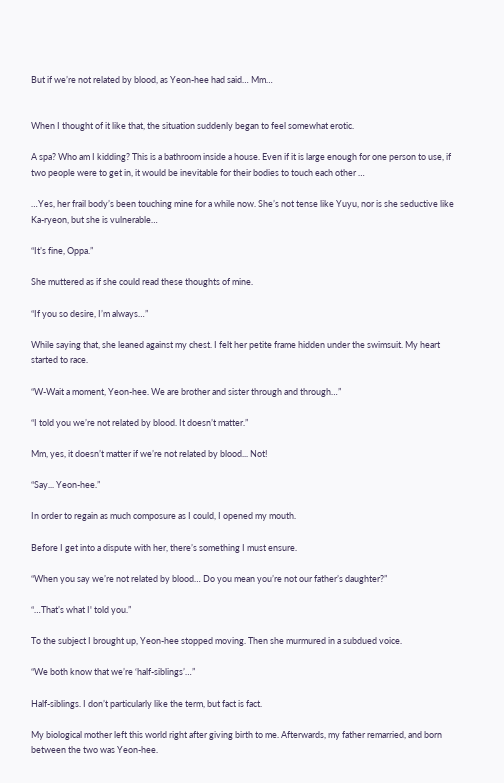But if we’re not related by blood, as Yeon-hee had said… Mm…


When I thought of it like that, the situation suddenly began to feel somewhat erotic.

A spa? Who am I kidding? This is a bathroom inside a house. Even if it is large enough for one person to use, if two people were to get in, it would be inevitable for their bodies to touch each other …

…Yes, her frail body’s been touching mine for a while now. She’s not tense like Yuyu, nor is she seductive like Ka-ryeon, but she is vulnerable…

“It’s fine, Oppa.”

She muttered as if she could read these thoughts of mine.

“If you so desire, I’m always…”

While saying that, she leaned against my chest. I felt her petite frame hidden under the swimsuit. My heart started to race.

“W-Wait a moment, Yeon-hee. We are brother and sister through and through…”

“I told you we’re not related by blood. It doesn’t matter.”

Mm, yes, it doesn’t matter if we’re not related by blood... Not!

“Say... Yeon-hee.”

In order to regain as much composure as I could, I opened my mouth.

Before I get into a dispute with her, there’s something I must ensure.

“When you say we’re not related by blood… Do you mean you’re not our father’s daughter?”

“…That’s what I' told you.”

To the subject I brought up, Yeon-hee stopped moving. Then she murmured in a subdued voice.

“We both know that we’re ‘half-siblings’…”

Half-siblings. I don’t particularly like the term, but fact is fact.

My biological mother left this world right after giving birth to me. Afterwards, my father remarried, and born between the two was Yeon-hee.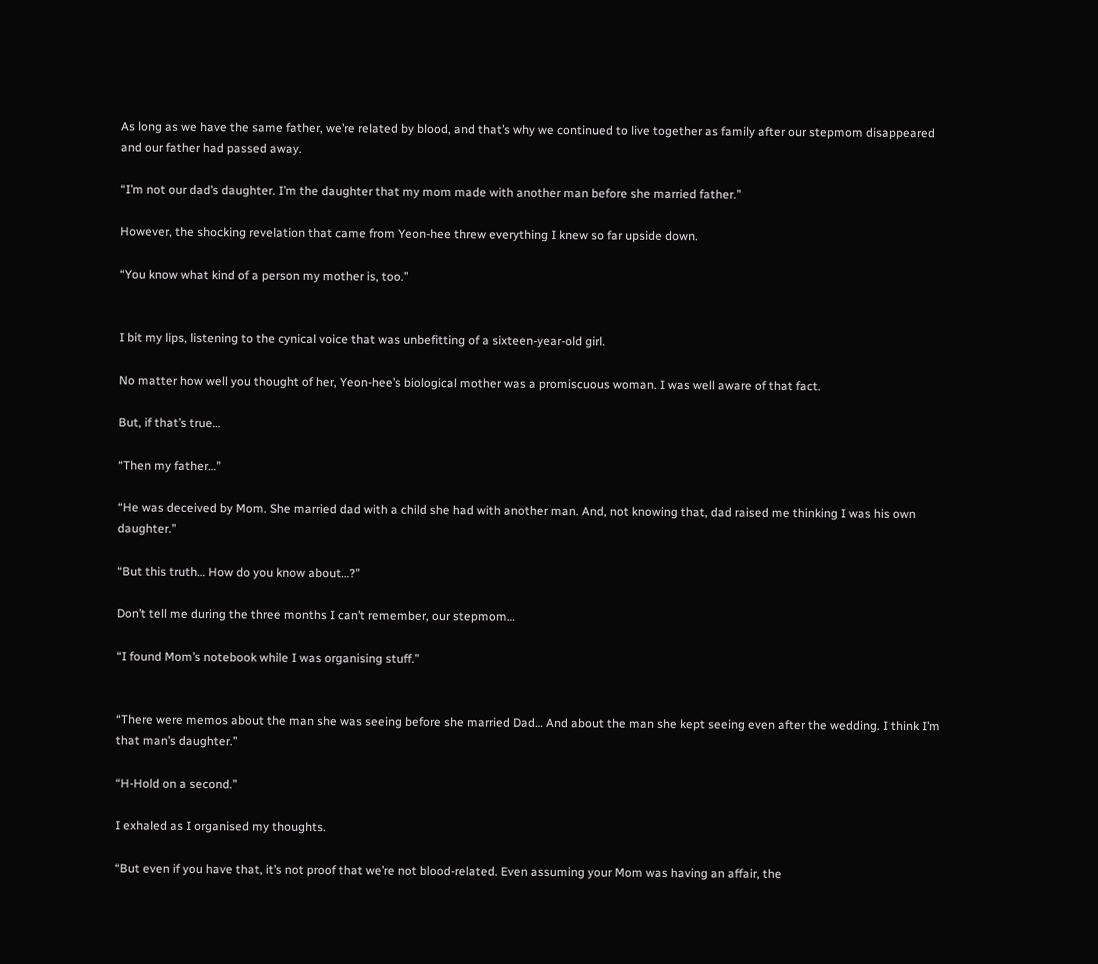As long as we have the same father, we’re related by blood, and that’s why we continued to live together as family after our stepmom disappeared and our father had passed away.

“I’m not our dad’s daughter. I’m the daughter that my mom made with another man before she married father.”

However, the shocking revelation that came from Yeon-hee threw everything I knew so far upside down.

“You know what kind of a person my mother is, too.”


I bit my lips, listening to the cynical voice that was unbefitting of a sixteen-year-old girl.

No matter how well you thought of her, Yeon-hee’s biological mother was a promiscuous woman. I was well aware of that fact.

But, if that’s true…

“Then my father…”

“He was deceived by Mom. She married dad with a child she had with another man. And, not knowing that, dad raised me thinking I was his own daughter.”

“But this truth… How do you know about…?”

Don’t tell me during the three months I can’t remember, our stepmom…

“I found Mom’s notebook while I was organising stuff.”


“There were memos about the man she was seeing before she married Dad… And about the man she kept seeing even after the wedding. I think I’m that man’s daughter.”

“H-Hold on a second.”

I exhaled as I organised my thoughts.

“But even if you have that, it’s not proof that we’re not blood-related. Even assuming your Mom was having an affair, the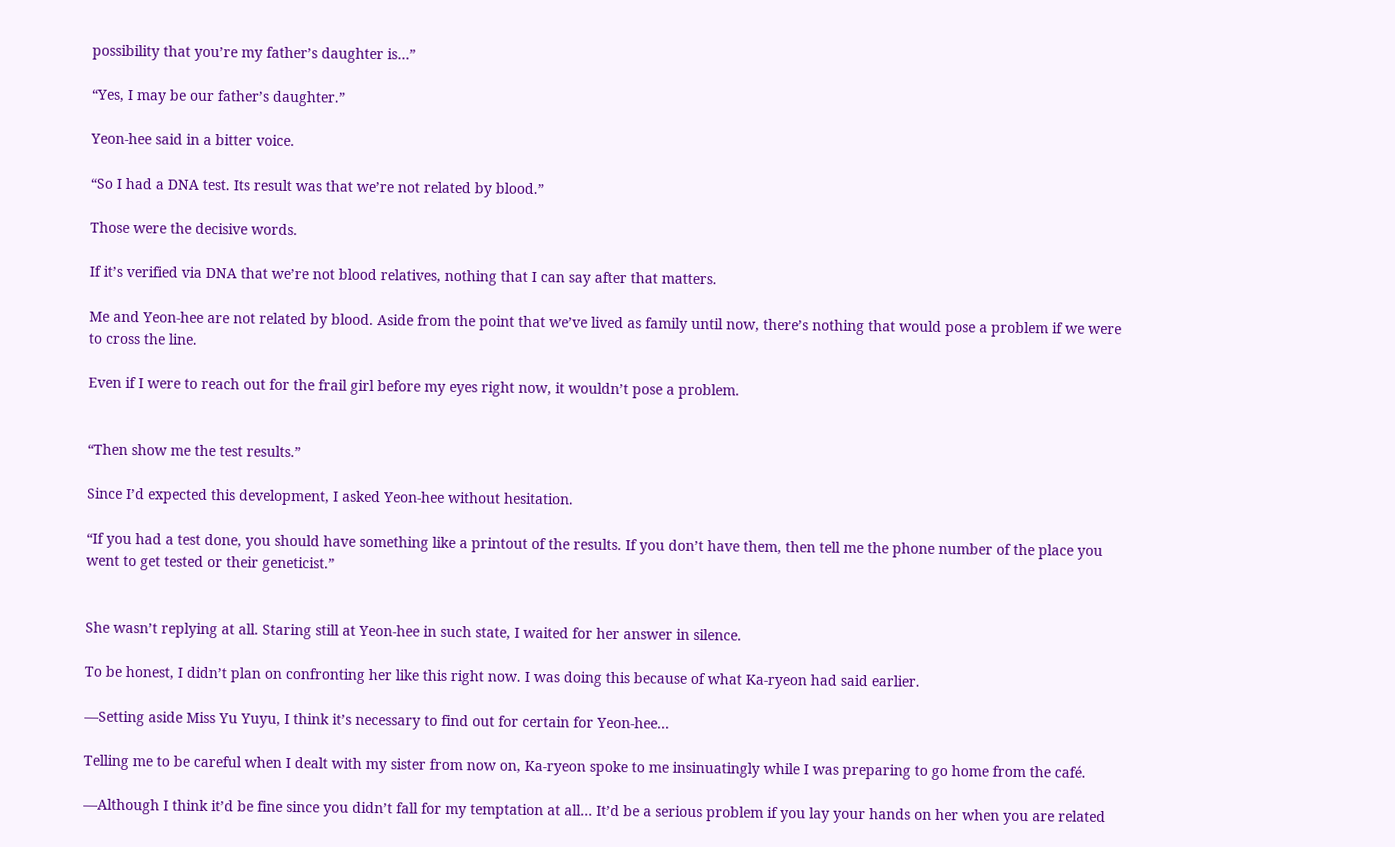possibility that you’re my father’s daughter is…”

“Yes, I may be our father’s daughter.”

Yeon-hee said in a bitter voice.

“So I had a DNA test. Its result was that we’re not related by blood.”

Those were the decisive words.

If it’s verified via DNA that we’re not blood relatives, nothing that I can say after that matters.

Me and Yeon-hee are not related by blood. Aside from the point that we’ve lived as family until now, there’s nothing that would pose a problem if we were to cross the line.

Even if I were to reach out for the frail girl before my eyes right now, it wouldn’t pose a problem.


“Then show me the test results.”

Since I’d expected this development, I asked Yeon-hee without hesitation.

“If you had a test done, you should have something like a printout of the results. If you don’t have them, then tell me the phone number of the place you went to get tested or their geneticist.”


She wasn’t replying at all. Staring still at Yeon-hee in such state, I waited for her answer in silence.

To be honest, I didn’t plan on confronting her like this right now. I was doing this because of what Ka-ryeon had said earlier.

—Setting aside Miss Yu Yuyu, I think it’s necessary to find out for certain for Yeon-hee...

Telling me to be careful when I dealt with my sister from now on, Ka-ryeon spoke to me insinuatingly while I was preparing to go home from the café.

—Although I think it’d be fine since you didn’t fall for my temptation at all… It’d be a serious problem if you lay your hands on her when you are related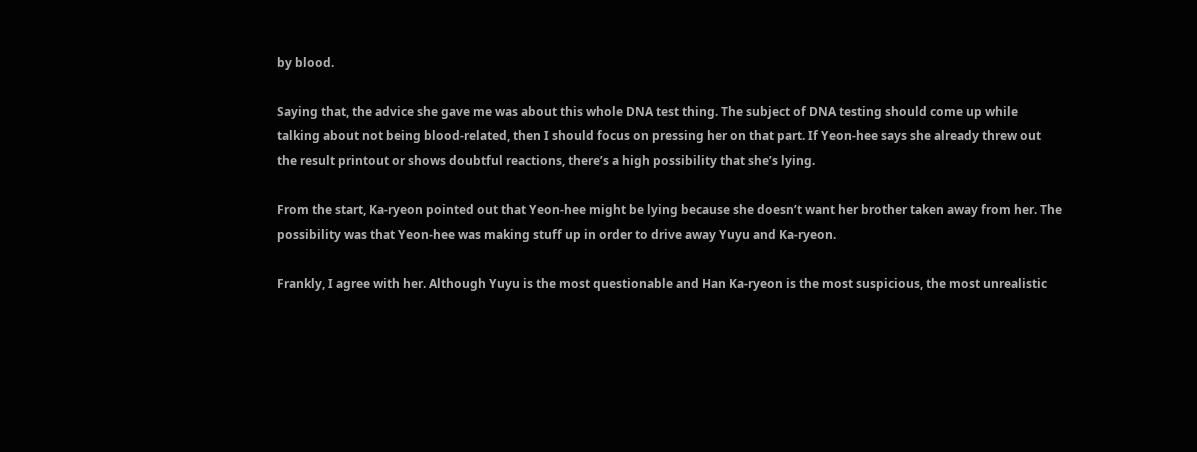by blood.

Saying that, the advice she gave me was about this whole DNA test thing. The subject of DNA testing should come up while talking about not being blood-related, then I should focus on pressing her on that part. If Yeon-hee says she already threw out the result printout or shows doubtful reactions, there’s a high possibility that she’s lying.

From the start, Ka-ryeon pointed out that Yeon-hee might be lying because she doesn’t want her brother taken away from her. The possibility was that Yeon-hee was making stuff up in order to drive away Yuyu and Ka-ryeon.

Frankly, I agree with her. Although Yuyu is the most questionable and Han Ka-ryeon is the most suspicious, the most unrealistic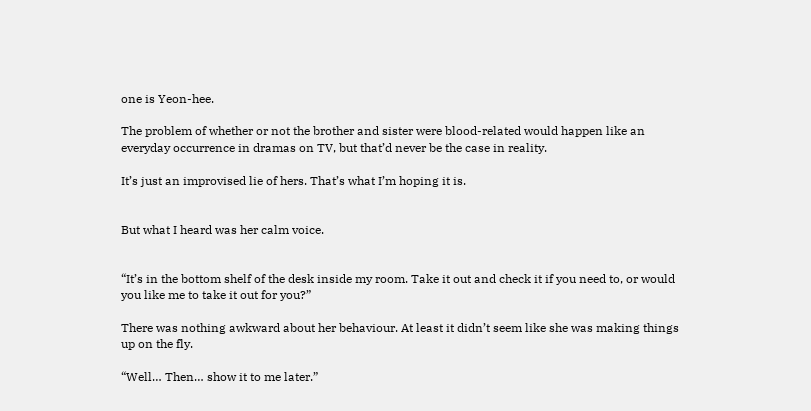one is Yeon-hee.

The problem of whether or not the brother and sister were blood-related would happen like an everyday occurrence in dramas on TV, but that’d never be the case in reality.

It’s just an improvised lie of hers. That’s what I’m hoping it is.


But what I heard was her calm voice.


“It’s in the bottom shelf of the desk inside my room. Take it out and check it if you need to, or would you like me to take it out for you?”

There was nothing awkward about her behaviour. At least it didn’t seem like she was making things up on the fly.

“Well… Then… show it to me later.”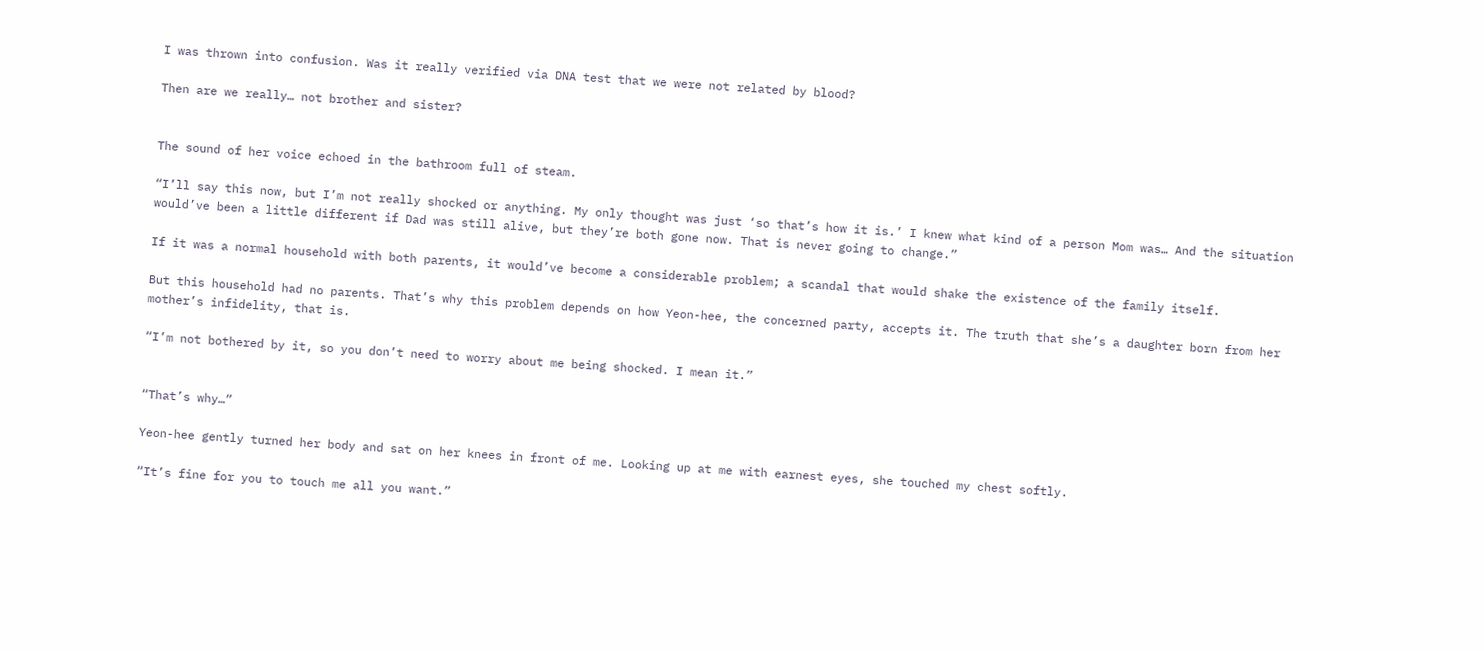I was thrown into confusion. Was it really verified via DNA test that we were not related by blood?

Then are we really… not brother and sister?


The sound of her voice echoed in the bathroom full of steam.

“I’ll say this now, but I’m not really shocked or anything. My only thought was just ‘so that’s how it is.’ I knew what kind of a person Mom was… And the situation would’ve been a little different if Dad was still alive, but they’re both gone now. That is never going to change.”

If it was a normal household with both parents, it would’ve become a considerable problem; a scandal that would shake the existence of the family itself.

But this household had no parents. That’s why this problem depends on how Yeon-hee, the concerned party, accepts it. The truth that she’s a daughter born from her mother’s infidelity, that is.

“I’m not bothered by it, so you don’t need to worry about me being shocked. I mean it.”


“That’s why…”

Yeon-hee gently turned her body and sat on her knees in front of me. Looking up at me with earnest eyes, she touched my chest softly.

“It’s fine for you to touch me all you want.”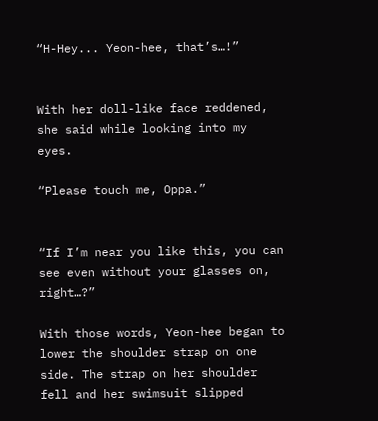“H-Hey... Yeon-hee, that’s…!”


With her doll-like face reddened, she said while looking into my eyes.

“Please touch me, Oppa.”


“If I’m near you like this, you can see even without your glasses on, right…?”

With those words, Yeon-hee began to lower the shoulder strap on one side. The strap on her shoulder fell and her swimsuit slipped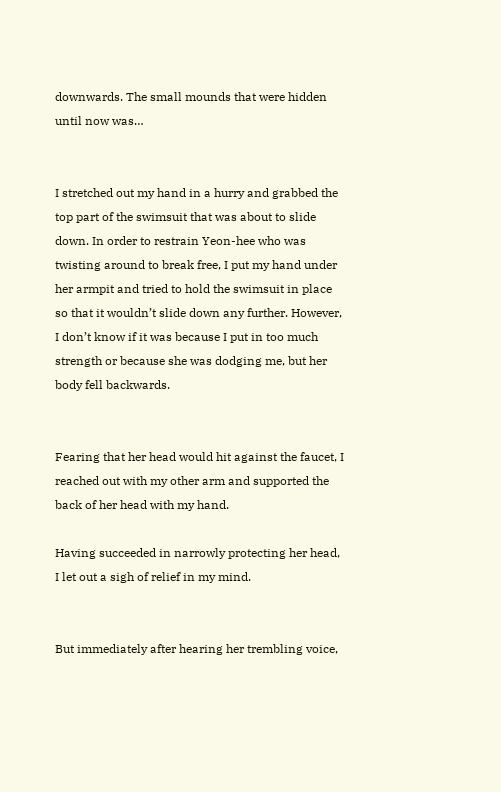downwards. The small mounds that were hidden until now was…


I stretched out my hand in a hurry and grabbed the top part of the swimsuit that was about to slide down. In order to restrain Yeon-hee who was twisting around to break free, I put my hand under her armpit and tried to hold the swimsuit in place so that it wouldn’t slide down any further. However, I don’t know if it was because I put in too much strength or because she was dodging me, but her body fell backwards.


Fearing that her head would hit against the faucet, I reached out with my other arm and supported the back of her head with my hand.

Having succeeded in narrowly protecting her head, I let out a sigh of relief in my mind.


But immediately after hearing her trembling voice,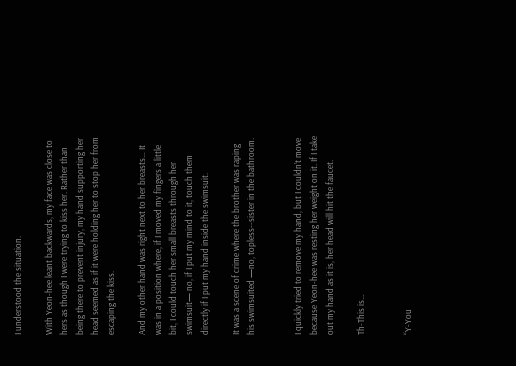I understood the situation.

With Yeon-hee leant backwards, my face was close to hers as though I were trying to kiss her. Rather than being there to prevent injury, my hand supporting her head seemed as if it were holding her to stop her from escaping the kiss.

And my other hand was right next to her breasts… It was in a position where, if I moved my fingers a little bit, I could touch her small breasts through her swimsuit— no, if I put my mind to it, touch them directly if I put my hand inside the swimsuit.

It was a scene of crime where the brother was raping his swimsuited —no, topless--sister in the bathroom.


I quickly tried to remove my hand, but I couldn’t move because Yeon-hee was resting her weight on it. If I take out my hand as it is, her head will hit the faucet.

Th-This is…


“Y-You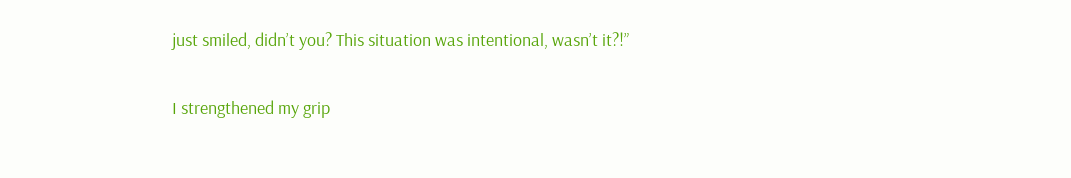just smiled, didn’t you? This situation was intentional, wasn’t it?!”

I strengthened my grip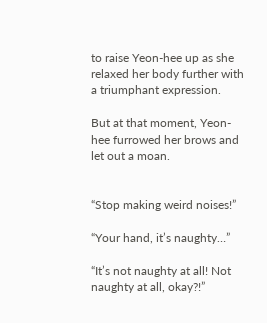to raise Yeon-hee up as she relaxed her body further with a triumphant expression.

But at that moment, Yeon-hee furrowed her brows and let out a moan.


“Stop making weird noises!”

“Your hand, it’s naughty…”

“It’s not naughty at all! Not naughty at all, okay?!”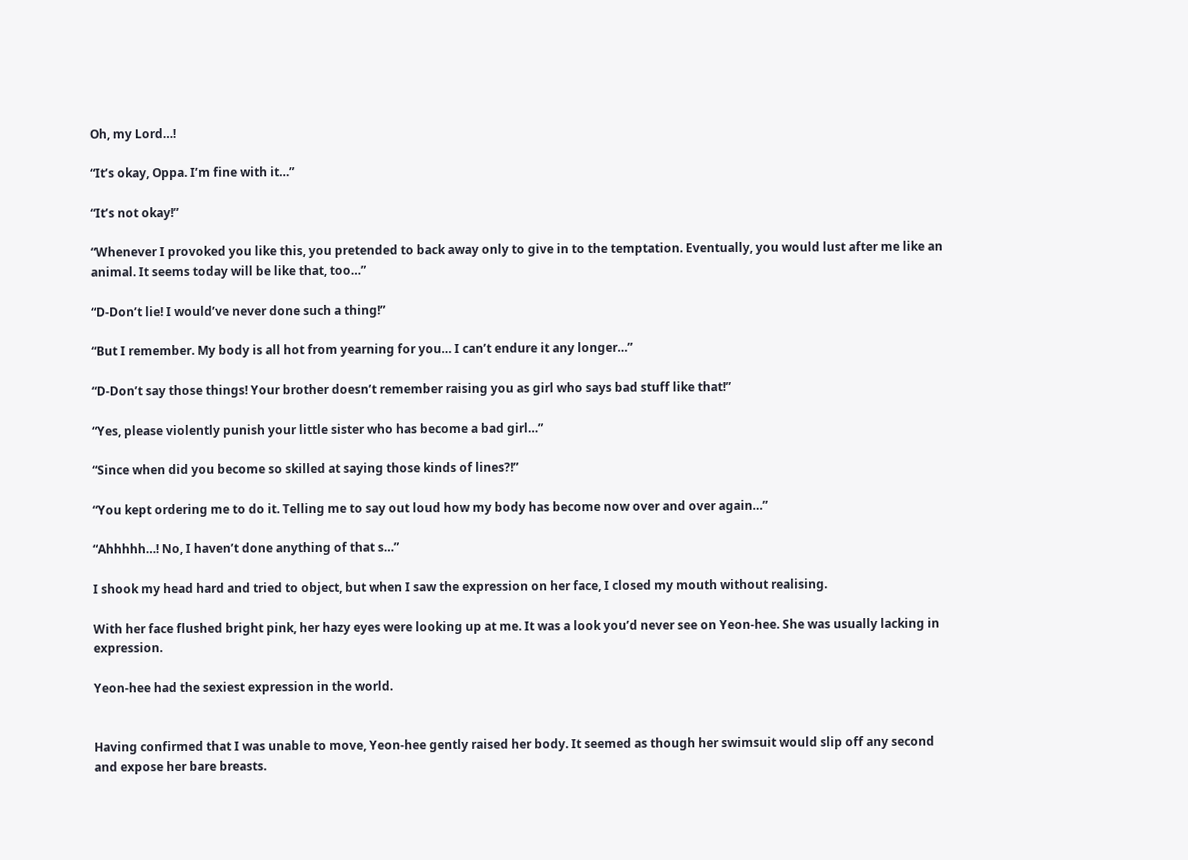Oh, my Lord…!

“It’s okay, Oppa. I’m fine with it…”

“It’s not okay!”

“Whenever I provoked you like this, you pretended to back away only to give in to the temptation. Eventually, you would lust after me like an animal. It seems today will be like that, too…”

“D-Don’t lie! I would’ve never done such a thing!”

“But I remember. My body is all hot from yearning for you… I can’t endure it any longer…”

“D-Don’t say those things! Your brother doesn’t remember raising you as girl who says bad stuff like that!”

“Yes, please violently punish your little sister who has become a bad girl…”

“Since when did you become so skilled at saying those kinds of lines?!”

“You kept ordering me to do it. Telling me to say out loud how my body has become now over and over again…”

“Ahhhhh…! No, I haven’t done anything of that s…”

I shook my head hard and tried to object, but when I saw the expression on her face, I closed my mouth without realising.

With her face flushed bright pink, her hazy eyes were looking up at me. It was a look you’d never see on Yeon-hee. She was usually lacking in expression.

Yeon-hee had the sexiest expression in the world.


Having confirmed that I was unable to move, Yeon-hee gently raised her body. It seemed as though her swimsuit would slip off any second and expose her bare breasts.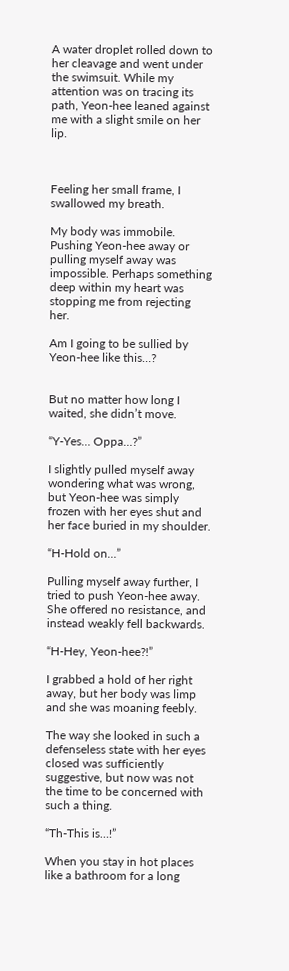A water droplet rolled down to her cleavage and went under the swimsuit. While my attention was on tracing its path, Yeon-hee leaned against me with a slight smile on her lip.



Feeling her small frame, I swallowed my breath.

My body was immobile. Pushing Yeon-hee away or pulling myself away was impossible. Perhaps something deep within my heart was stopping me from rejecting her.

Am I going to be sullied by Yeon-hee like this…?


But no matter how long I waited, she didn’t move.

“Y-Yes… Oppa…?”

I slightly pulled myself away wondering what was wrong, but Yeon-hee was simply frozen with her eyes shut and her face buried in my shoulder.

“H-Hold on…”

Pulling myself away further, I tried to push Yeon-hee away. She offered no resistance, and instead weakly fell backwards.

“H-Hey, Yeon-hee?!”

I grabbed a hold of her right away, but her body was limp and she was moaning feebly.

The way she looked in such a defenseless state with her eyes closed was sufficiently suggestive, but now was not the time to be concerned with such a thing.

“Th-This is…!”

When you stay in hot places like a bathroom for a long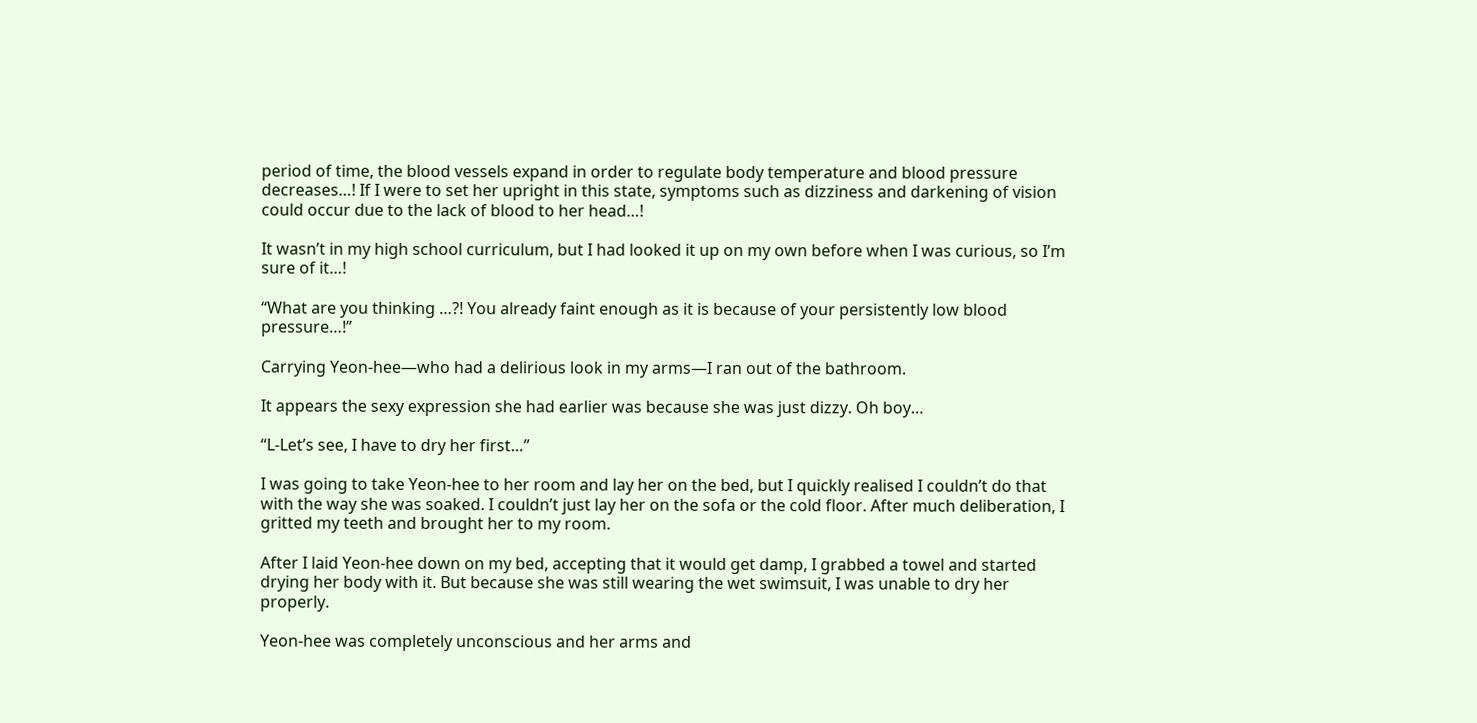period of time, the blood vessels expand in order to regulate body temperature and blood pressure decreases…! If I were to set her upright in this state, symptoms such as dizziness and darkening of vision could occur due to the lack of blood to her head…!

It wasn’t in my high school curriculum, but I had looked it up on my own before when I was curious, so I’m sure of it…!

“What are you thinking …?! You already faint enough as it is because of your persistently low blood pressure…!”

Carrying Yeon-hee—who had a delirious look in my arms—I ran out of the bathroom.

It appears the sexy expression she had earlier was because she was just dizzy. Oh boy…

“L-Let’s see, I have to dry her first…”

I was going to take Yeon-hee to her room and lay her on the bed, but I quickly realised I couldn’t do that with the way she was soaked. I couldn’t just lay her on the sofa or the cold floor. After much deliberation, I gritted my teeth and brought her to my room.

After I laid Yeon-hee down on my bed, accepting that it would get damp, I grabbed a towel and started drying her body with it. But because she was still wearing the wet swimsuit, I was unable to dry her properly.

Yeon-hee was completely unconscious and her arms and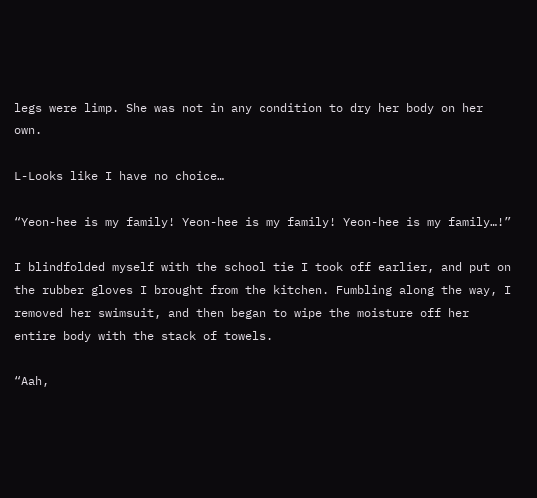legs were limp. She was not in any condition to dry her body on her own.

L-Looks like I have no choice…

“Yeon-hee is my family! Yeon-hee is my family! Yeon-hee is my family…!”

I blindfolded myself with the school tie I took off earlier, and put on the rubber gloves I brought from the kitchen. Fumbling along the way, I removed her swimsuit, and then began to wipe the moisture off her entire body with the stack of towels.

“Aah,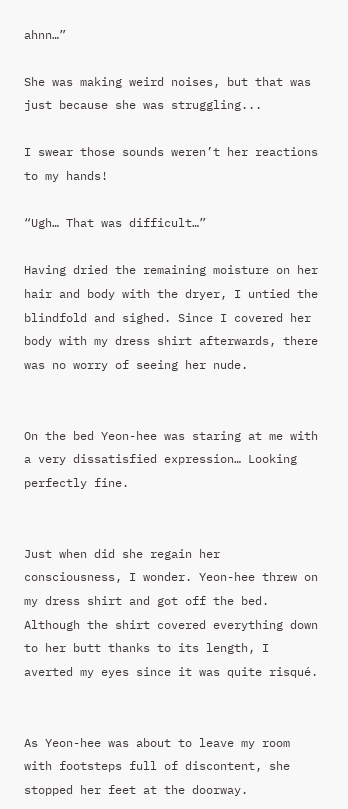ahnn…”

She was making weird noises, but that was just because she was struggling...

I swear those sounds weren’t her reactions to my hands!

“Ugh… That was difficult…”

Having dried the remaining moisture on her hair and body with the dryer, I untied the blindfold and sighed. Since I covered her body with my dress shirt afterwards, there was no worry of seeing her nude.


On the bed Yeon-hee was staring at me with a very dissatisfied expression… Looking perfectly fine.


Just when did she regain her consciousness, I wonder. Yeon-hee threw on my dress shirt and got off the bed. Although the shirt covered everything down to her butt thanks to its length, I averted my eyes since it was quite risqué.


As Yeon-hee was about to leave my room with footsteps full of discontent, she stopped her feet at the doorway.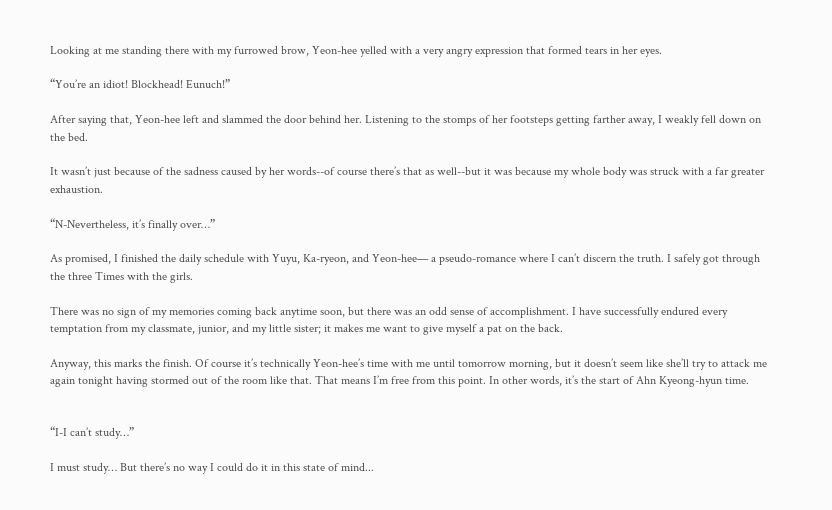Looking at me standing there with my furrowed brow, Yeon-hee yelled with a very angry expression that formed tears in her eyes.

“You’re an idiot! Blockhead! Eunuch!”

After saying that, Yeon-hee left and slammed the door behind her. Listening to the stomps of her footsteps getting farther away, I weakly fell down on the bed.

It wasn’t just because of the sadness caused by her words--of course there’s that as well--but it was because my whole body was struck with a far greater exhaustion.

“N-Nevertheless, it’s finally over…”

As promised, I finished the daily schedule with Yuyu, Ka-ryeon, and Yeon-hee— a pseudo-romance where I can’t discern the truth. I safely got through the three Times with the girls.

There was no sign of my memories coming back anytime soon, but there was an odd sense of accomplishment. I have successfully endured every temptation from my classmate, junior, and my little sister; it makes me want to give myself a pat on the back.

Anyway, this marks the finish. Of course it’s technically Yeon-hee’s time with me until tomorrow morning, but it doesn’t seem like she’ll try to attack me again tonight having stormed out of the room like that. That means I’m free from this point. In other words, it’s the start of Ahn Kyeong-hyun time.


“I-I can’t study…”

I must study… But there’s no way I could do it in this state of mind...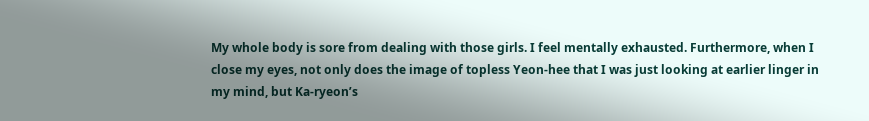My whole body is sore from dealing with those girls. I feel mentally exhausted. Furthermore, when I close my eyes, not only does the image of topless Yeon-hee that I was just looking at earlier linger in my mind, but Ka-ryeon’s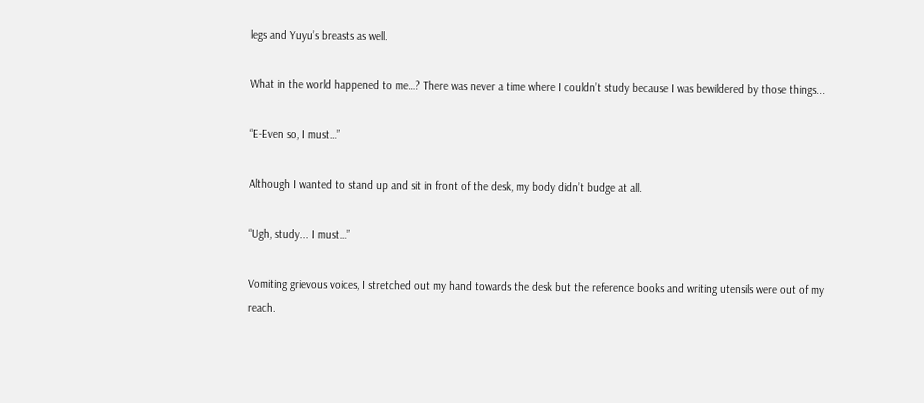legs and Yuyu’s breasts as well.

What in the world happened to me…? There was never a time where I couldn’t study because I was bewildered by those things...

“E-Even so, I must…”

Although I wanted to stand up and sit in front of the desk, my body didn’t budge at all.

“Ugh, study... I must…”

Vomiting grievous voices, I stretched out my hand towards the desk but the reference books and writing utensils were out of my reach.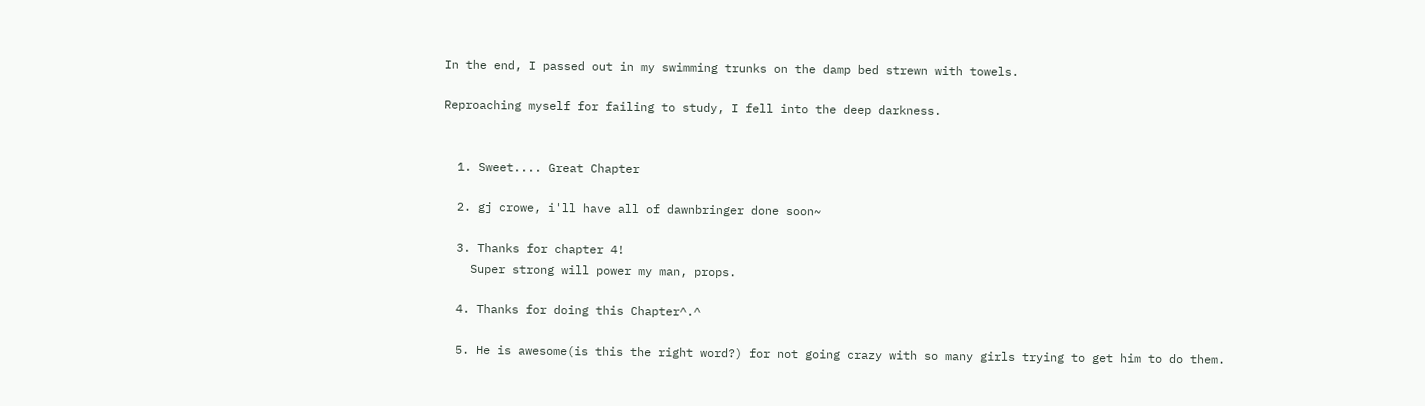In the end, I passed out in my swimming trunks on the damp bed strewn with towels.

Reproaching myself for failing to study, I fell into the deep darkness.


  1. Sweet.... Great Chapter

  2. gj crowe, i'll have all of dawnbringer done soon~

  3. Thanks for chapter 4!
    Super strong will power my man, props.

  4. Thanks for doing this Chapter^.^

  5. He is awesome(is this the right word?) for not going crazy with so many girls trying to get him to do them.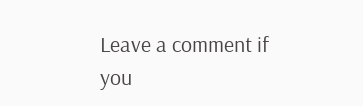Leave a comment if you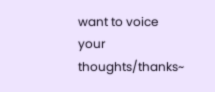want to voice your thoughts/thanks~